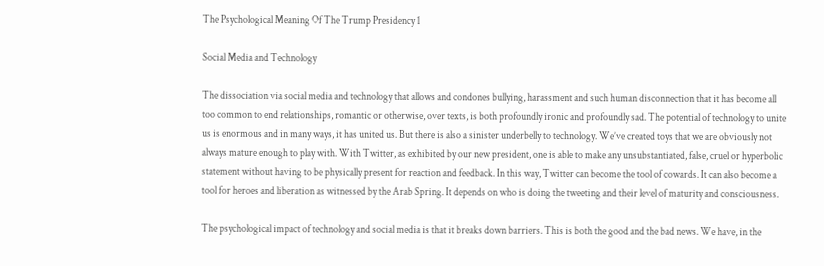The Psychological Meaning Of The Trump Presidency 1

Social Media and Technology

The dissociation via social media and technology that allows and condones bullying, harassment and such human disconnection that it has become all too common to end relationships, romantic or otherwise, over texts, is both profoundly ironic and profoundly sad. The potential of technology to unite us is enormous and in many ways, it has united us. But there is also a sinister underbelly to technology. We’ve created toys that we are obviously not always mature enough to play with. With Twitter, as exhibited by our new president, one is able to make any unsubstantiated, false, cruel or hyperbolic statement without having to be physically present for reaction and feedback. In this way, Twitter can become the tool of cowards. It can also become a tool for heroes and liberation as witnessed by the Arab Spring. It depends on who is doing the tweeting and their level of maturity and consciousness.

The psychological impact of technology and social media is that it breaks down barriers. This is both the good and the bad news. We have, in the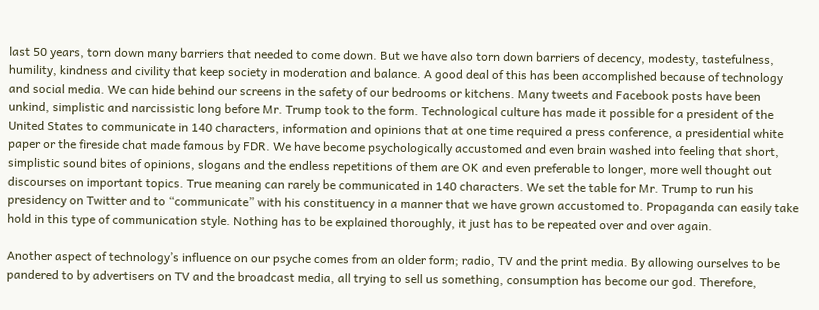last 50 years, torn down many barriers that needed to come down. But we have also torn down barriers of decency, modesty, tastefulness, humility, kindness and civility that keep society in moderation and balance. A good deal of this has been accomplished because of technology and social media. We can hide behind our screens in the safety of our bedrooms or kitchens. Many tweets and Facebook posts have been unkind, simplistic and narcissistic long before Mr. Trump took to the form. Technological culture has made it possible for a president of the United States to communicate in 140 characters, information and opinions that at one time required a press conference, a presidential white paper or the fireside chat made famous by FDR. We have become psychologically accustomed and even brain washed into feeling that short, simplistic sound bites of opinions, slogans and the endless repetitions of them are OK and even preferable to longer, more well thought out discourses on important topics. True meaning can rarely be communicated in 140 characters. We set the table for Mr. Trump to run his presidency on Twitter and to “communicate” with his constituency in a manner that we have grown accustomed to. Propaganda can easily take hold in this type of communication style. Nothing has to be explained thoroughly, it just has to be repeated over and over again.

Another aspect of technology’s influence on our psyche comes from an older form; radio, TV and the print media. By allowing ourselves to be pandered to by advertisers on TV and the broadcast media, all trying to sell us something, consumption has become our god. Therefore,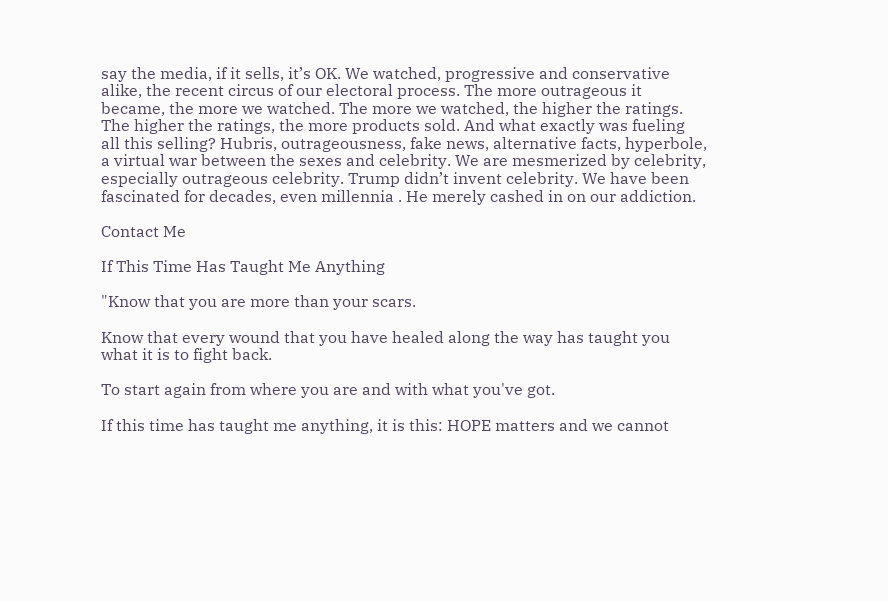say the media, if it sells, it’s OK. We watched, progressive and conservative alike, the recent circus of our electoral process. The more outrageous it became, the more we watched. The more we watched, the higher the ratings. The higher the ratings, the more products sold. And what exactly was fueling all this selling? Hubris, outrageousness, fake news, alternative facts, hyperbole, a virtual war between the sexes and celebrity. We are mesmerized by celebrity, especially outrageous celebrity. Trump didn’t invent celebrity. We have been fascinated for decades, even millennia . He merely cashed in on our addiction.

Contact Me

If This Time Has Taught Me Anything

"Know that you are more than your scars.

Know that every wound that you have healed along the way has taught you what it is to fight back.

To start again from where you are and with what you've got.

If this time has taught me anything, it is this: HOPE matters and we cannot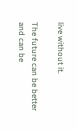live without it.

The future can be better and can be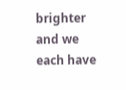brighter and we each have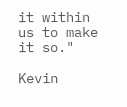it within us to make it so."

Kevin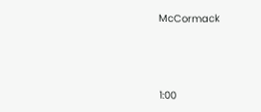McCormack






1:00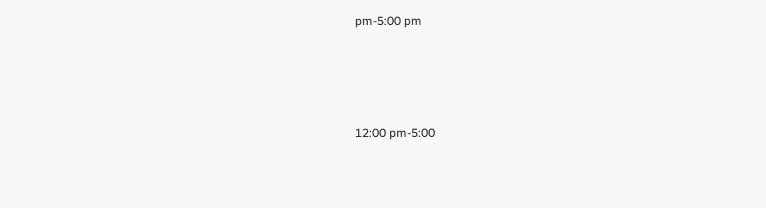pm-5:00 pm




12:00 pm-5:00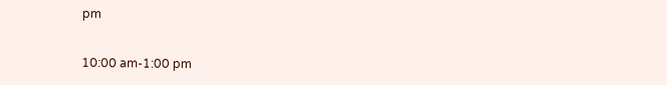pm


10:00 am-1:00 pm